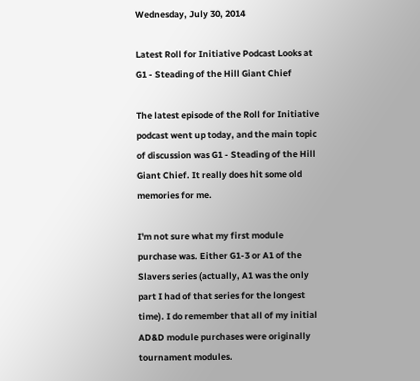Wednesday, July 30, 2014

Latest Roll for Initiative Podcast Looks at G1 - Steading of the Hill Giant Chief

The latest episode of the Roll for Initiative podcast went up today, and the main topic of discussion was G1 - Steading of the Hill Giant Chief. It really does hit some old memories for me.

I'm not sure what my first module purchase was. Either G1-3 or A1 of the Slavers series (actually, A1 was the only part I had of that series for the longest time). I do remember that all of my initial AD&D module purchases were originally tournament modules.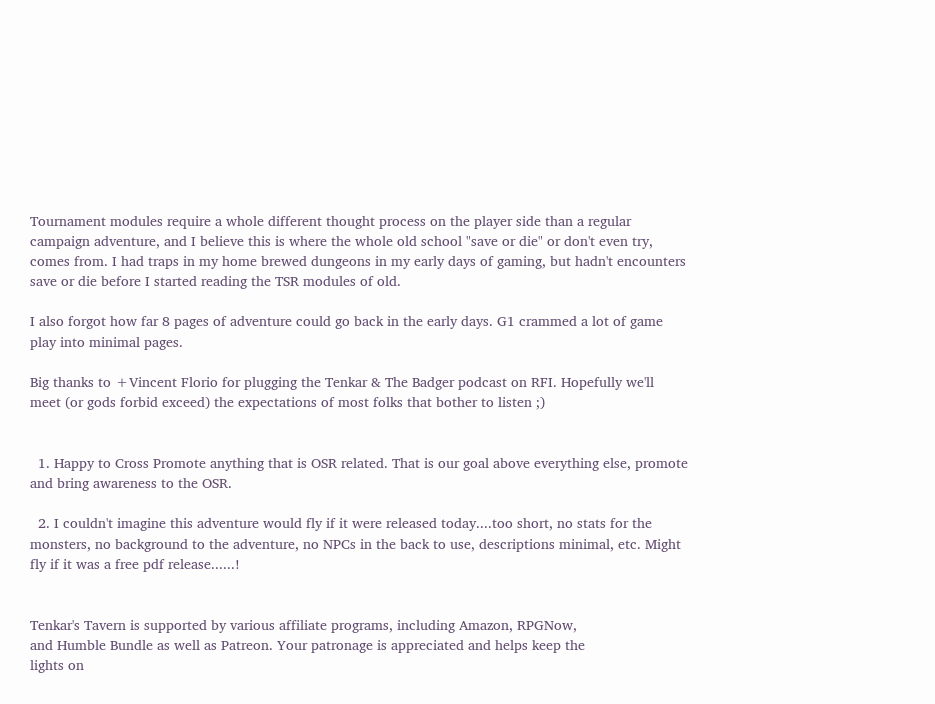Tournament modules require a whole different thought process on the player side than a regular campaign adventure, and I believe this is where the whole old school "save or die" or don't even try, comes from. I had traps in my home brewed dungeons in my early days of gaming, but hadn't encounters save or die before I started reading the TSR modules of old.

I also forgot how far 8 pages of adventure could go back in the early days. G1 crammed a lot of game play into minimal pages.

Big thanks to +Vincent Florio for plugging the Tenkar & The Badger podcast on RFI. Hopefully we'll meet (or gods forbid exceed) the expectations of most folks that bother to listen ;)


  1. Happy to Cross Promote anything that is OSR related. That is our goal above everything else, promote and bring awareness to the OSR.

  2. I couldn't imagine this adventure would fly if it were released today....too short, no stats for the monsters, no background to the adventure, no NPCs in the back to use, descriptions minimal, etc. Might fly if it was a free pdf release......!


Tenkar's Tavern is supported by various affiliate programs, including Amazon, RPGNow,
and Humble Bundle as well as Patreon. Your patronage is appreciated and helps keep the
lights on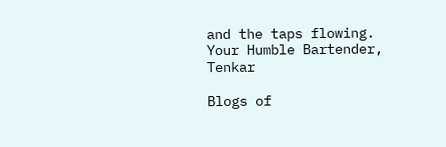and the taps flowing. Your Humble Bartender, Tenkar

Blogs of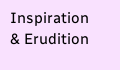Inspiration & Erudition